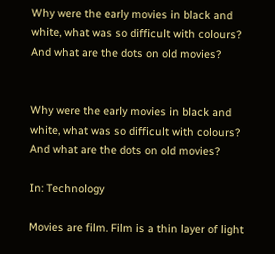Why were the early movies in black and white, what was so difficult with colours? And what are the dots on old movies?


Why were the early movies in black and white, what was so difficult with colours? And what are the dots on old movies?

In: Technology

Movies are film. Film is a thin layer of light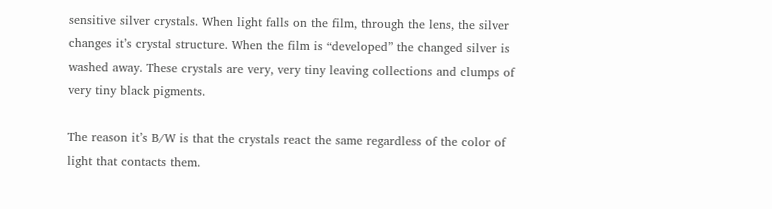sensitive silver crystals. When light falls on the film, through the lens, the silver changes it’s crystal structure. When the film is “developed” the changed silver is washed away. These crystals are very, very tiny leaving collections and clumps of very tiny black pigments.

The reason it’s B/W is that the crystals react the same regardless of the color of light that contacts them.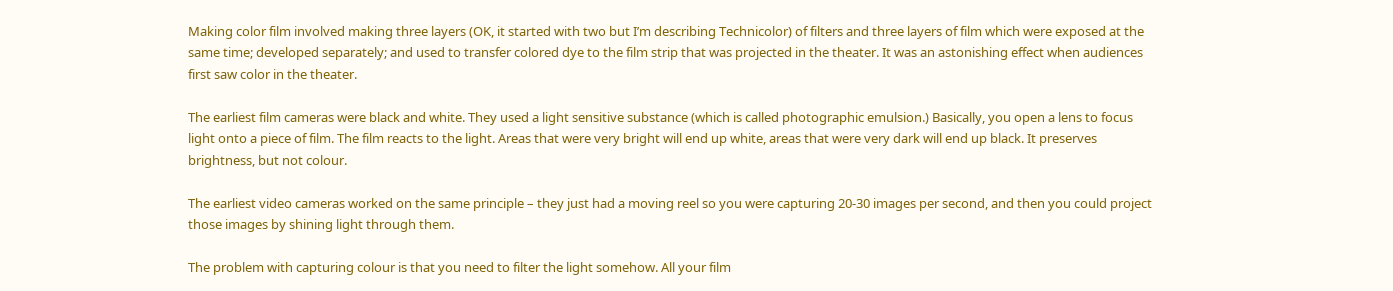Making color film involved making three layers (OK, it started with two but I’m describing Technicolor) of filters and three layers of film which were exposed at the same time; developed separately; and used to transfer colored dye to the film strip that was projected in the theater. It was an astonishing effect when audiences first saw color in the theater.

The earliest film cameras were black and white. They used a light sensitive substance (which is called photographic emulsion.) Basically, you open a lens to focus light onto a piece of film. The film reacts to the light. Areas that were very bright will end up white, areas that were very dark will end up black. It preserves brightness, but not colour.

The earliest video cameras worked on the same principle – they just had a moving reel so you were capturing 20-30 images per second, and then you could project those images by shining light through them.

The problem with capturing colour is that you need to filter the light somehow. All your film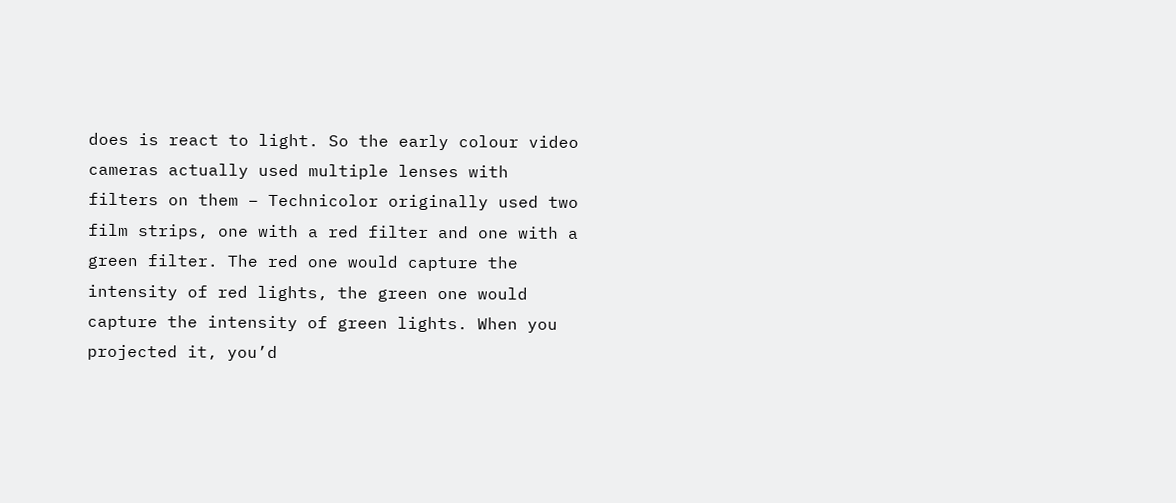does is react to light. So the early colour video cameras actually used multiple lenses with filters on them – Technicolor originally used two film strips, one with a red filter and one with a green filter. The red one would capture the intensity of red lights, the green one would capture the intensity of green lights. When you projected it, you’d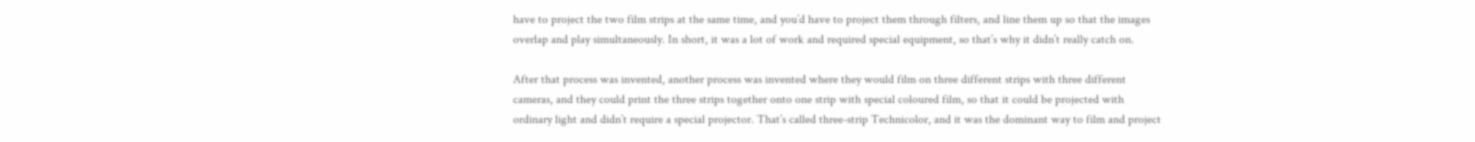have to project the two film strips at the same time, and you’d have to project them through filters, and line them up so that the images overlap and play simultaneously. In short, it was a lot of work and required special equipment, so that’s why it didn’t really catch on.

After that process was invented, another process was invented where they would film on three different strips with three different cameras, and they could print the three strips together onto one strip with special coloured film, so that it could be projected with ordinary light and didn’t require a special projector. That’s called three-strip Technicolor, and it was the dominant way to film and project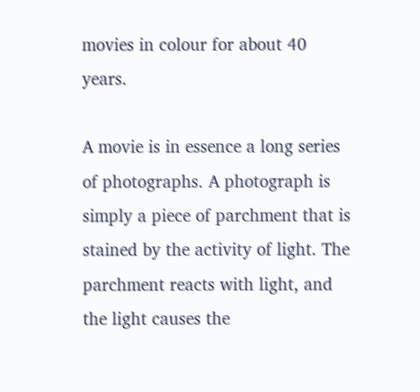movies in colour for about 40 years.

A movie is in essence a long series of photographs. A photograph is simply a piece of parchment that is stained by the activity of light. The parchment reacts with light, and the light causes the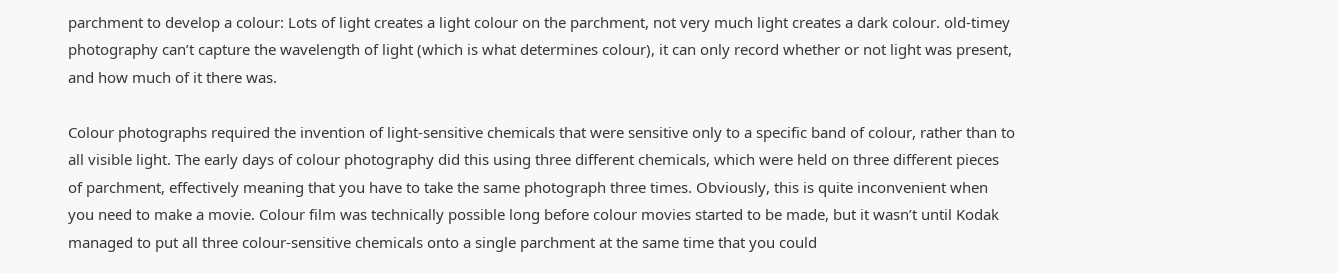parchment to develop a colour: Lots of light creates a light colour on the parchment, not very much light creates a dark colour. old-timey photography can’t capture the wavelength of light (which is what determines colour), it can only record whether or not light was present, and how much of it there was.

Colour photographs required the invention of light-sensitive chemicals that were sensitive only to a specific band of colour, rather than to all visible light. The early days of colour photography did this using three different chemicals, which were held on three different pieces of parchment, effectively meaning that you have to take the same photograph three times. Obviously, this is quite inconvenient when you need to make a movie. Colour film was technically possible long before colour movies started to be made, but it wasn’t until Kodak managed to put all three colour-sensitive chemicals onto a single parchment at the same time that you could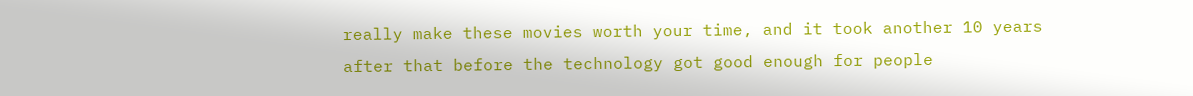really make these movies worth your time, and it took another 10 years after that before the technology got good enough for people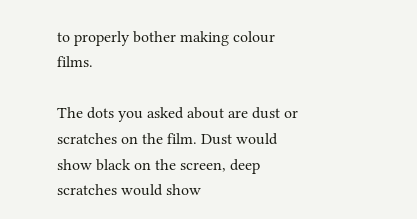to properly bother making colour films.

The dots you asked about are dust or scratches on the film. Dust would show black on the screen, deep scratches would show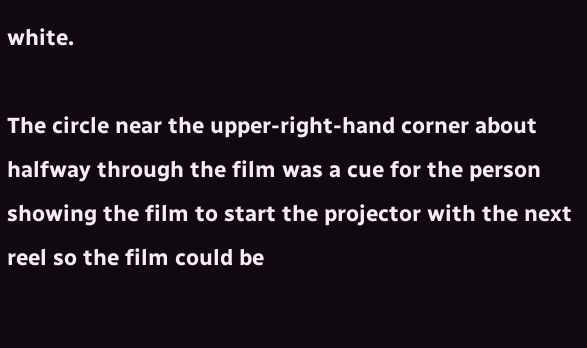white.

The circle near the upper-right-hand corner about halfway through the film was a cue for the person showing the film to start the projector with the next reel so the film could be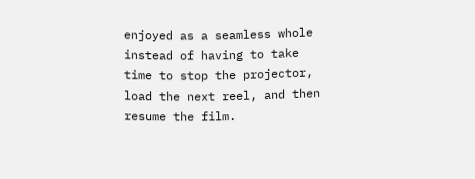enjoyed as a seamless whole instead of having to take time to stop the projector, load the next reel, and then resume the film.